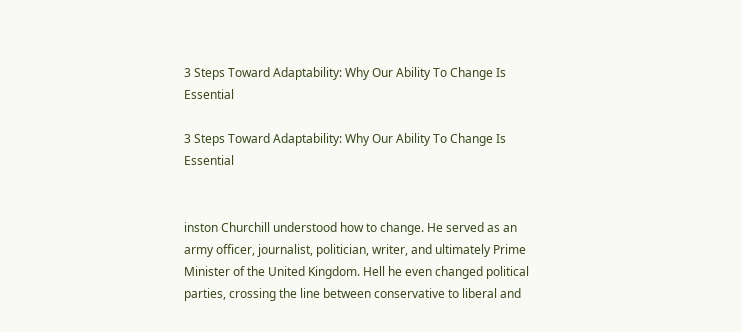3 Steps Toward Adaptability: Why Our Ability To Change Is Essential

3 Steps Toward Adaptability: Why Our Ability To Change Is Essential


inston Churchill understood how to change. He served as an army officer, journalist, politician, writer, and ultimately Prime Minister of the United Kingdom. Hell he even changed political parties, crossing the line between conservative to liberal and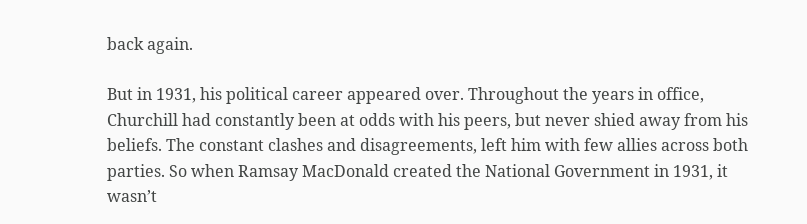back again.

But in 1931, his political career appeared over. Throughout the years in office, Churchill had constantly been at odds with his peers, but never shied away from his beliefs. The constant clashes and disagreements, left him with few allies across both parties. So when Ramsay MacDonald created the National Government in 1931, it wasn’t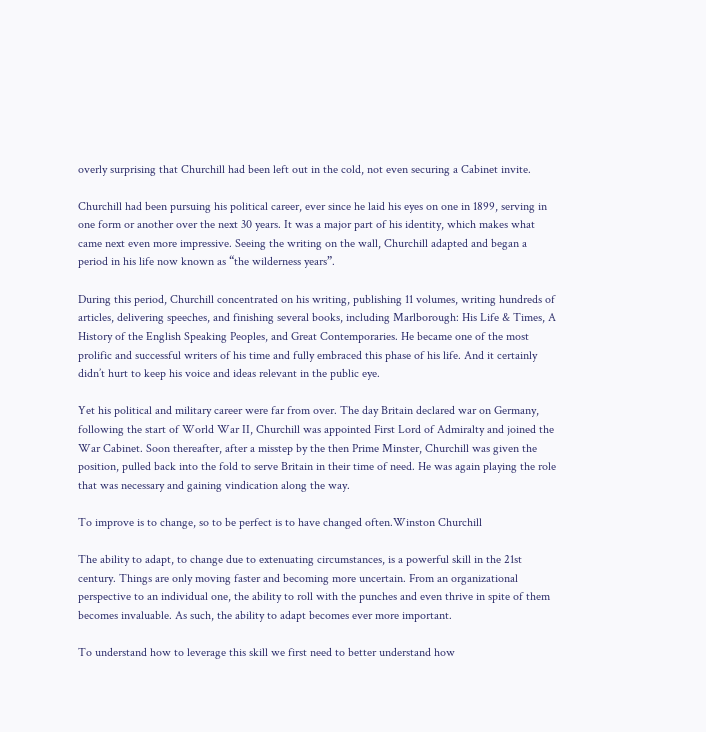overly surprising that Churchill had been left out in the cold, not even securing a Cabinet invite.

Churchill had been pursuing his political career, ever since he laid his eyes on one in 1899, serving in one form or another over the next 30 years. It was a major part of his identity, which makes what came next even more impressive. Seeing the writing on the wall, Churchill adapted and began a period in his life now known as “the wilderness years”.

During this period, Churchill concentrated on his writing, publishing 11 volumes, writing hundreds of articles, delivering speeches, and finishing several books, including Marlborough: His Life & Times, A History of the English Speaking Peoples, and Great Contemporaries. He became one of the most prolific and successful writers of his time and fully embraced this phase of his life. And it certainly didn’t hurt to keep his voice and ideas relevant in the public eye.

Yet his political and military career were far from over. The day Britain declared war on Germany, following the start of World War II, Churchill was appointed First Lord of Admiralty and joined the War Cabinet. Soon thereafter, after a misstep by the then Prime Minster, Churchill was given the position, pulled back into the fold to serve Britain in their time of need. He was again playing the role that was necessary and gaining vindication along the way.

To improve is to change, so to be perfect is to have changed often.Winston Churchill

The ability to adapt, to change due to extenuating circumstances, is a powerful skill in the 21st century. Things are only moving faster and becoming more uncertain. From an organizational perspective to an individual one, the ability to roll with the punches and even thrive in spite of them becomes invaluable. As such, the ability to adapt becomes ever more important.

To understand how to leverage this skill we first need to better understand how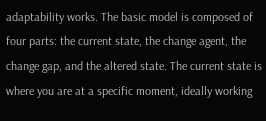adaptability works. The basic model is composed of four parts: the current state, the change agent, the change gap, and the altered state. The current state is where you are at a specific moment, ideally working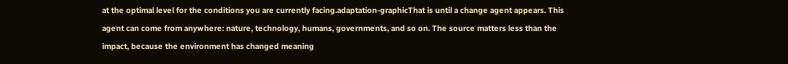at the optimal level for the conditions you are currently facing.adaptation-graphicThat is until a change agent appears. This agent can come from anywhere: nature, technology, humans, governments, and so on. The source matters less than the impact, because the environment has changed meaning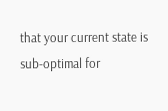that your current state is sub-optimal for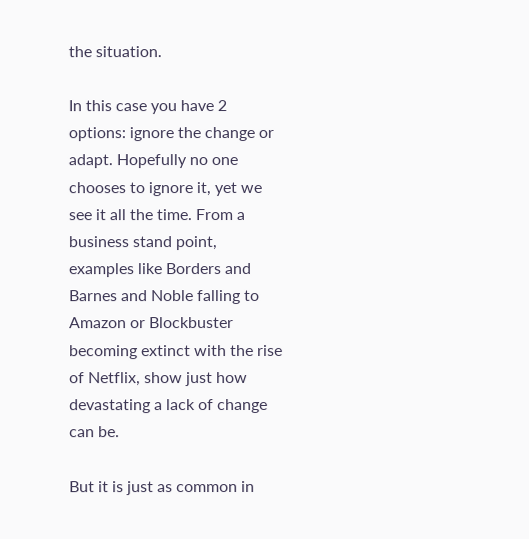the situation.

In this case you have 2 options: ignore the change or adapt. Hopefully no one chooses to ignore it, yet we see it all the time. From a business stand point, examples like Borders and Barnes and Noble falling to Amazon or Blockbuster becoming extinct with the rise of Netflix, show just how devastating a lack of change can be.

But it is just as common in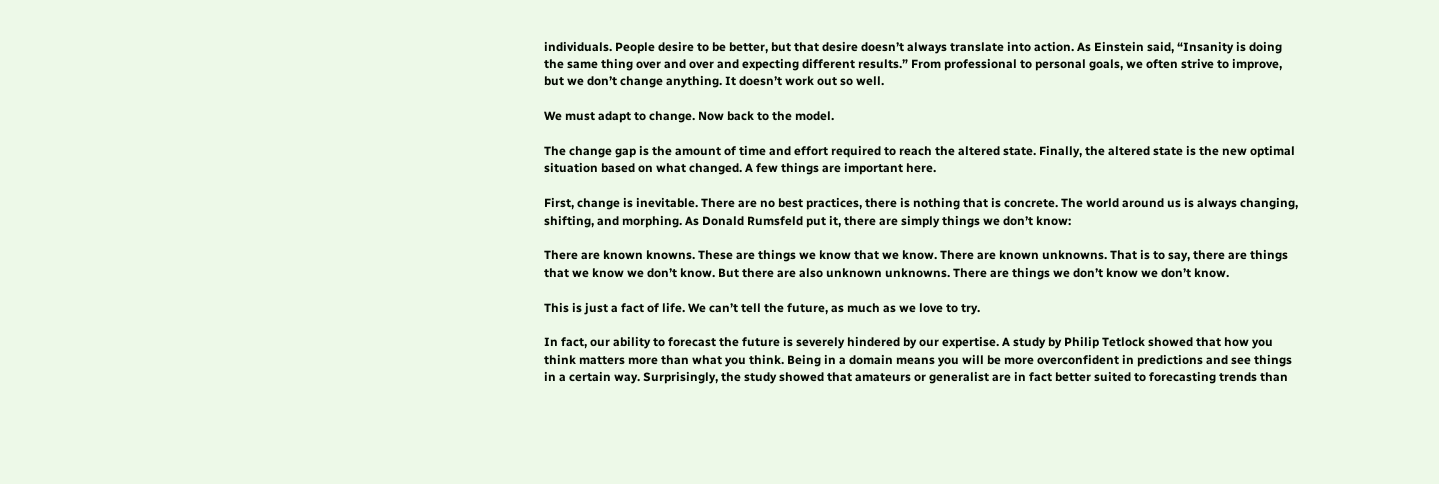individuals. People desire to be better, but that desire doesn’t always translate into action. As Einstein said, “Insanity is doing the same thing over and over and expecting different results.” From professional to personal goals, we often strive to improve, but we don’t change anything. It doesn’t work out so well.

We must adapt to change. Now back to the model.

The change gap is the amount of time and effort required to reach the altered state. Finally, the altered state is the new optimal situation based on what changed. A few things are important here.

First, change is inevitable. There are no best practices, there is nothing that is concrete. The world around us is always changing, shifting, and morphing. As Donald Rumsfeld put it, there are simply things we don’t know:

There are known knowns. These are things we know that we know. There are known unknowns. That is to say, there are things that we know we don’t know. But there are also unknown unknowns. There are things we don’t know we don’t know.

This is just a fact of life. We can’t tell the future, as much as we love to try.

In fact, our ability to forecast the future is severely hindered by our expertise. A study by Philip Tetlock showed that how you think matters more than what you think. Being in a domain means you will be more overconfident in predictions and see things in a certain way. Surprisingly, the study showed that amateurs or generalist are in fact better suited to forecasting trends than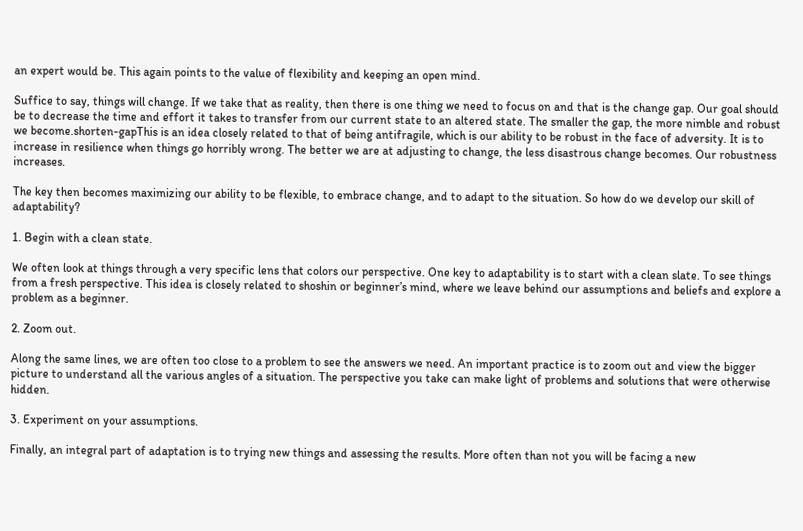an expert would be. This again points to the value of flexibility and keeping an open mind.

Suffice to say, things will change. If we take that as reality, then there is one thing we need to focus on and that is the change gap. Our goal should be to decrease the time and effort it takes to transfer from our current state to an altered state. The smaller the gap, the more nimble and robust we become.shorten-gapThis is an idea closely related to that of being antifragile, which is our ability to be robust in the face of adversity. It is to increase in resilience when things go horribly wrong. The better we are at adjusting to change, the less disastrous change becomes. Our robustness increases.

The key then becomes maximizing our ability to be flexible, to embrace change, and to adapt to the situation. So how do we develop our skill of adaptability?

1. Begin with a clean state.

We often look at things through a very specific lens that colors our perspective. One key to adaptability is to start with a clean slate. To see things from a fresh perspective. This idea is closely related to shoshin or beginner’s mind, where we leave behind our assumptions and beliefs and explore a problem as a beginner.

2. Zoom out.

Along the same lines, we are often too close to a problem to see the answers we need. An important practice is to zoom out and view the bigger picture to understand all the various angles of a situation. The perspective you take can make light of problems and solutions that were otherwise hidden.

3. Experiment on your assumptions.

Finally, an integral part of adaptation is to trying new things and assessing the results. More often than not you will be facing a new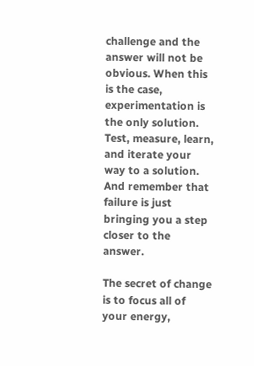challenge and the answer will not be obvious. When this is the case, experimentation is the only solution. Test, measure, learn, and iterate your way to a solution. And remember that failure is just bringing you a step closer to the answer.

The secret of change is to focus all of your energy,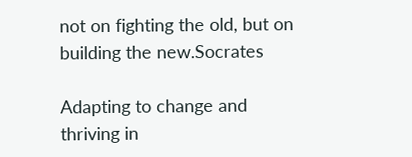not on fighting the old, but on building the new.Socrates

Adapting to change and thriving in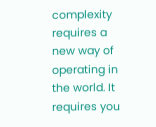complexity requires a new way of operating in the world. It requires you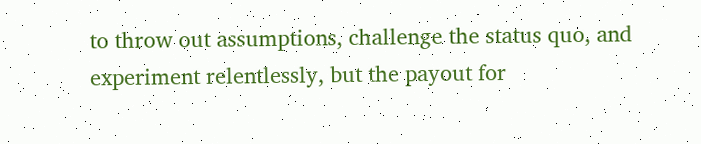to throw out assumptions, challenge the status quo, and experiment relentlessly, but the payout for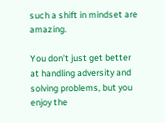such a shift in mindset are amazing.

You don’t just get better at handling adversity and solving problems, but you enjoy the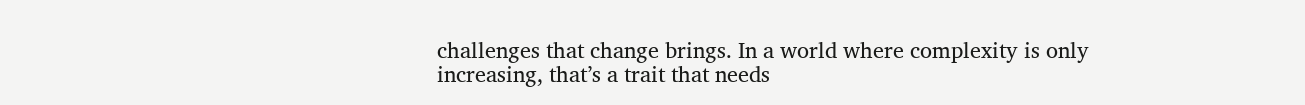challenges that change brings. In a world where complexity is only increasing, that’s a trait that needs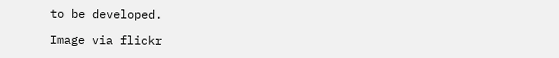to be developed.

Image via flickr